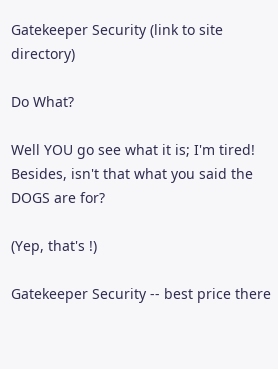Gatekeeper Security (link to site directory)

Do What?

Well YOU go see what it is; I'm tired!
Besides, isn't that what you said the DOGS are for?

(Yep, that's !)

Gatekeeper Security -- best price there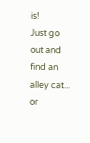is!
Just go out and find an alley cat... or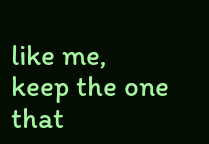like me,
keep the one that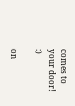comes to your door! :)

on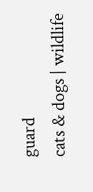guard
cats & dogs | wildlife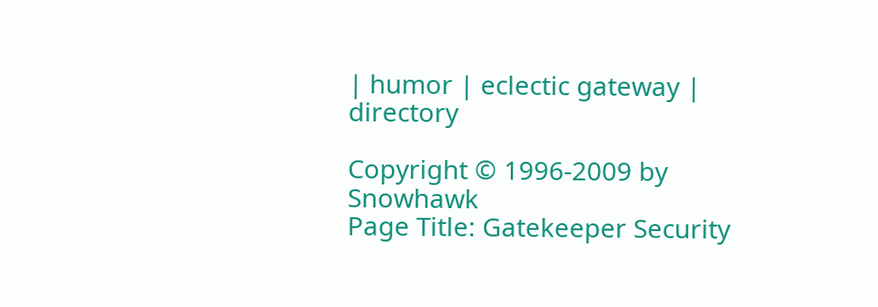| humor | eclectic gateway | directory

Copyright © 1996-2009 by Snowhawk
Page Title: Gatekeeper Security